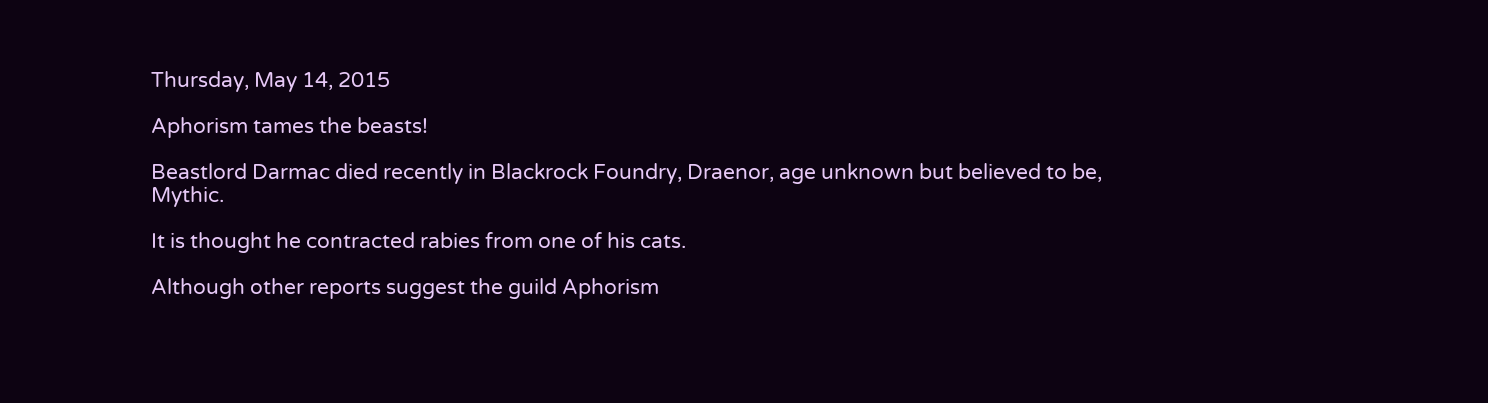Thursday, May 14, 2015

Aphorism tames the beasts!

Beastlord Darmac died recently in Blackrock Foundry, Draenor, age unknown but believed to be, Mythic.

It is thought he contracted rabies from one of his cats.

Although other reports suggest the guild Aphorism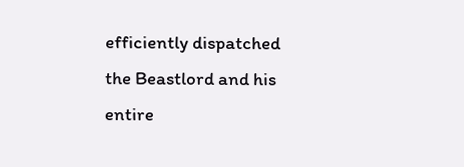efficiently dispatched the Beastlord and his entire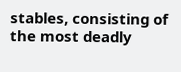stables, consisting of the most deadly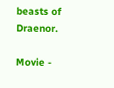beasts of Draenor.

Movie -